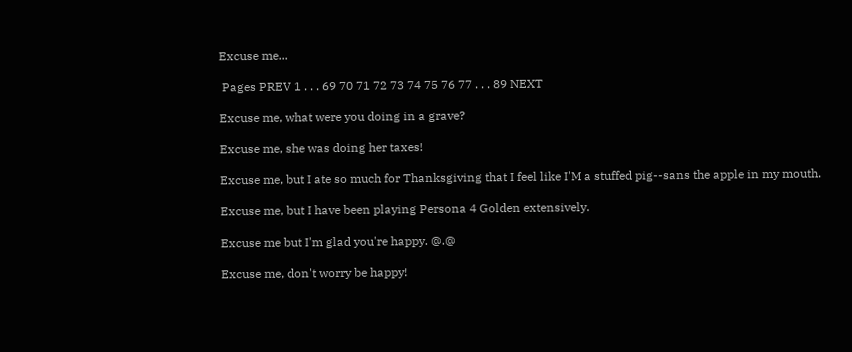Excuse me...

 Pages PREV 1 . . . 69 70 71 72 73 74 75 76 77 . . . 89 NEXT

Excuse me, what were you doing in a grave?

Excuse me, she was doing her taxes!

Excuse me, but I ate so much for Thanksgiving that I feel like I'M a stuffed pig--sans the apple in my mouth.

Excuse me, but I have been playing Persona 4 Golden extensively.

Excuse me but I'm glad you're happy. @.@

Excuse me, don't worry be happy!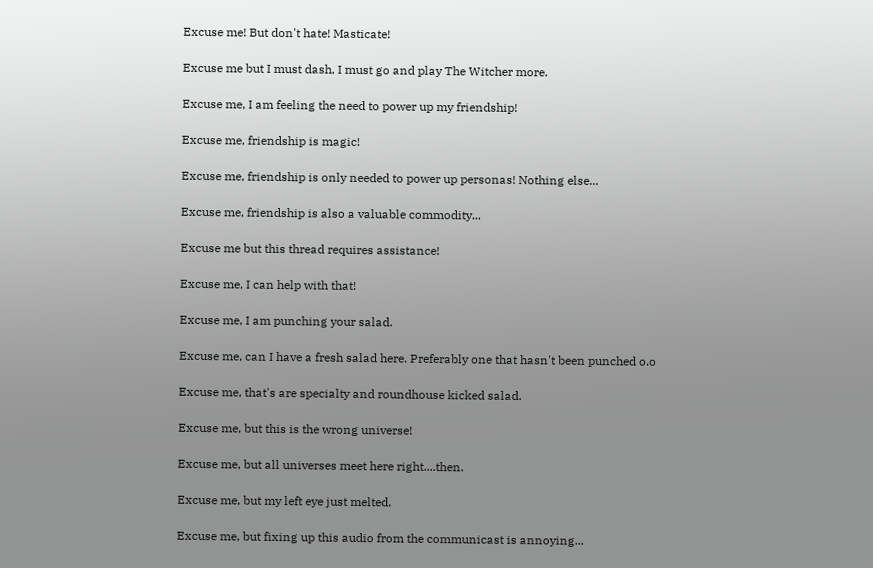Excuse me! But don't hate! Masticate!

Excuse me but I must dash, I must go and play The Witcher more.

Excuse me, I am feeling the need to power up my friendship!

Excuse me, friendship is magic!

Excuse me, friendship is only needed to power up personas! Nothing else...

Excuse me, friendship is also a valuable commodity...

Excuse me but this thread requires assistance!

Excuse me, I can help with that!

Excuse me, I am punching your salad.

Excuse me, can I have a fresh salad here. Preferably one that hasn't been punched o.o

Excuse me, that's are specialty and roundhouse kicked salad.

Excuse me, but this is the wrong universe!

Excuse me, but all universes meet here right....then.

Excuse me, but my left eye just melted.

Excuse me, but fixing up this audio from the communicast is annoying...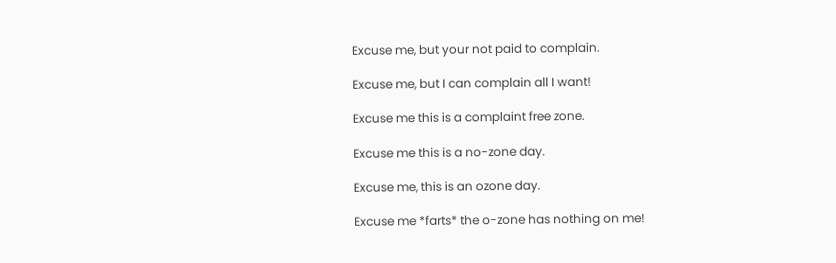Excuse me, but your not paid to complain.

Excuse me, but I can complain all I want!

Excuse me this is a complaint free zone.

Excuse me this is a no-zone day.

Excuse me, this is an ozone day.

Excuse me *farts* the o-zone has nothing on me!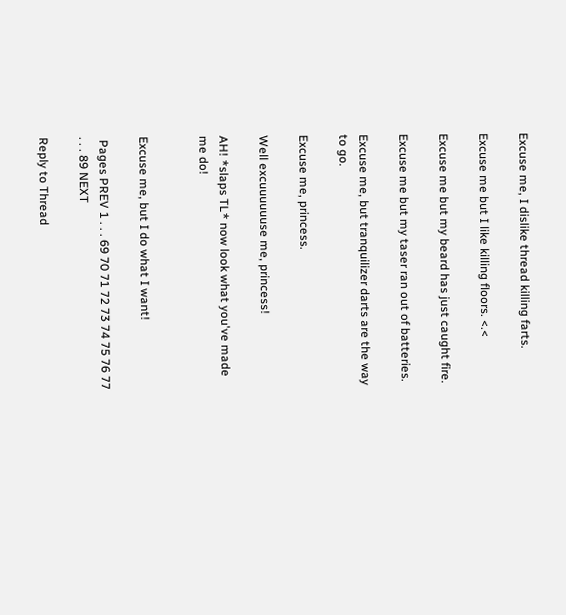Excuse me, I dislike thread killing farts.

Excuse me but I like killing floors. <.<

Excuse me but my beard has just caught fire.

Excuse me but my taser ran out of batteries.

Excuse me, but tranquilizer darts are the way to go.

Excuse me, princess.

Well excuuuuuuse me, princess!

AH! *slaps TL* now look what you've made me do!


Excuse me, but I do what I want!

 Pages PREV 1 . . . 69 70 71 72 73 74 75 76 77 . . . 89 NEXT

Reply to Thread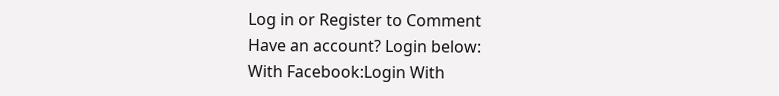Log in or Register to Comment
Have an account? Login below:
With Facebook:Login With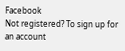Facebook
Not registered? To sign up for an account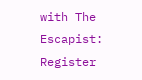with The Escapist:
Register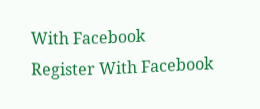With Facebook
Register With Facebook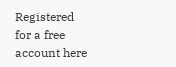Registered for a free account here